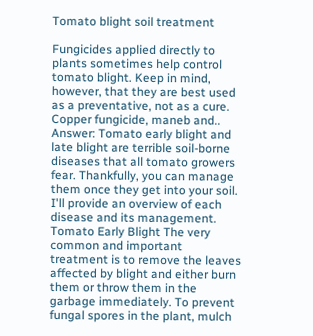Tomato blight soil treatment

Fungicides applied directly to plants sometimes help control tomato blight. Keep in mind, however, that they are best used as a preventative, not as a cure. Copper fungicide, maneb and.. Answer: Tomato early blight and late blight are terrible soil-borne diseases that all tomato growers fear. Thankfully, you can manage them once they get into your soil. I'll provide an overview of each disease and its management. Tomato Early Blight The very common and important treatment is to remove the leaves affected by blight and either burn them or throw them in the garbage immediately. To prevent fungal spores in the plant, mulch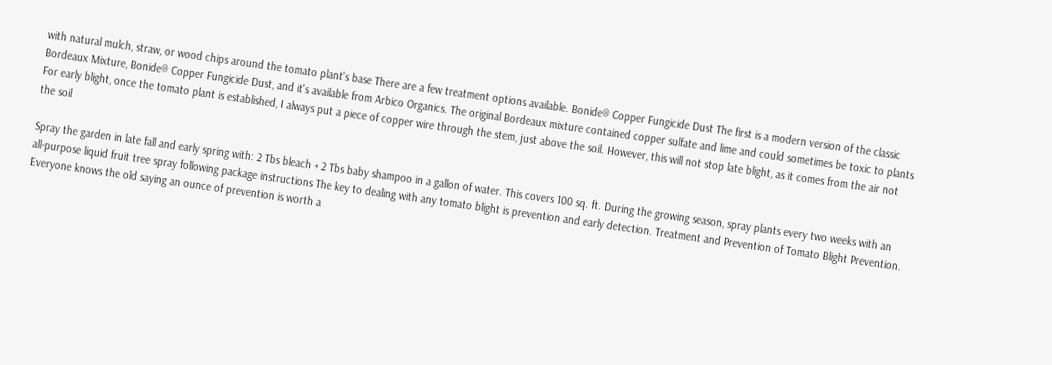with natural mulch, straw, or wood chips around the tomato plant's base There are a few treatment options available. Bonide® Copper Fungicide Dust The first is a modern version of the classic Bordeaux Mixture, Bonide® Copper Fungicide Dust, and it's available from Arbico Organics. The original Bordeaux mixture contained copper sulfate and lime and could sometimes be toxic to plants For early blight, once the tomato plant is established, I always put a piece of copper wire through the stem, just above the soil. However, this will not stop late blight, as it comes from the air not the soil

Spray the garden in late fall and early spring with: 2 Tbs bleach + 2 Tbs baby shampoo in a gallon of water. This covers 100 sq. ft. During the growing season, spray plants every two weeks with an all-purpose liquid fruit tree spray following package instructions The key to dealing with any tomato blight is prevention and early detection. Treatment and Prevention of Tomato Blight Prevention. Everyone knows the old saying an ounce of prevention is worth a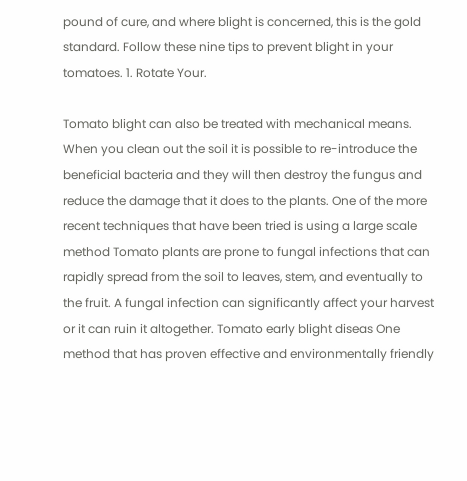pound of cure, and where blight is concerned, this is the gold standard. Follow these nine tips to prevent blight in your tomatoes. 1. Rotate Your.

Tomato blight can also be treated with mechanical means. When you clean out the soil it is possible to re-introduce the beneficial bacteria and they will then destroy the fungus and reduce the damage that it does to the plants. One of the more recent techniques that have been tried is using a large scale method Tomato plants are prone to fungal infections that can rapidly spread from the soil to leaves, stem, and eventually to the fruit. A fungal infection can significantly affect your harvest or it can ruin it altogether. Tomato early blight diseas One method that has proven effective and environmentally friendly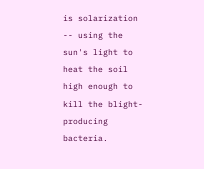is solarization -- using the sun's light to heat the soil high enough to kill the blight-producing bacteria.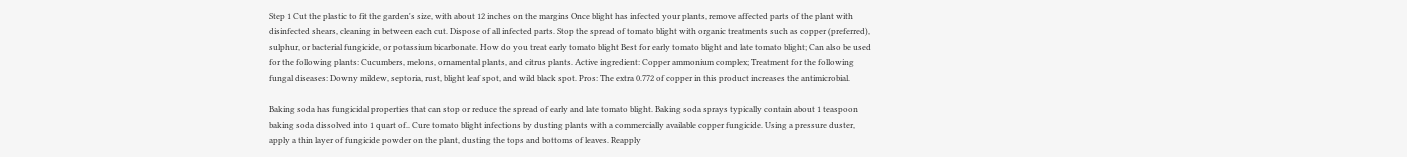Step 1 Cut the plastic to fit the garden's size, with about 12 inches on the margins Once blight has infected your plants, remove affected parts of the plant with disinfected shears, cleaning in between each cut. Dispose of all infected parts. Stop the spread of tomato blight with organic treatments such as copper (preferred), sulphur, or bacterial fungicide, or potassium bicarbonate. How do you treat early tomato blight Best for early tomato blight and late tomato blight; Can also be used for the following plants: Cucumbers, melons, ornamental plants, and citrus plants. Active ingredient: Copper ammonium complex; Treatment for the following fungal diseases: Downy mildew, septoria, rust, blight leaf spot, and wild black spot. Pros: The extra 0.772 of copper in this product increases the antimicrobial.

Baking soda has fungicidal properties that can stop or reduce the spread of early and late tomato blight. Baking soda sprays typically contain about 1 teaspoon baking soda dissolved into 1 quart of.. Cure tomato blight infections by dusting plants with a commercially available copper fungicide. Using a pressure duster, apply a thin layer of fungicide powder on the plant, dusting the tops and bottoms of leaves. Reapply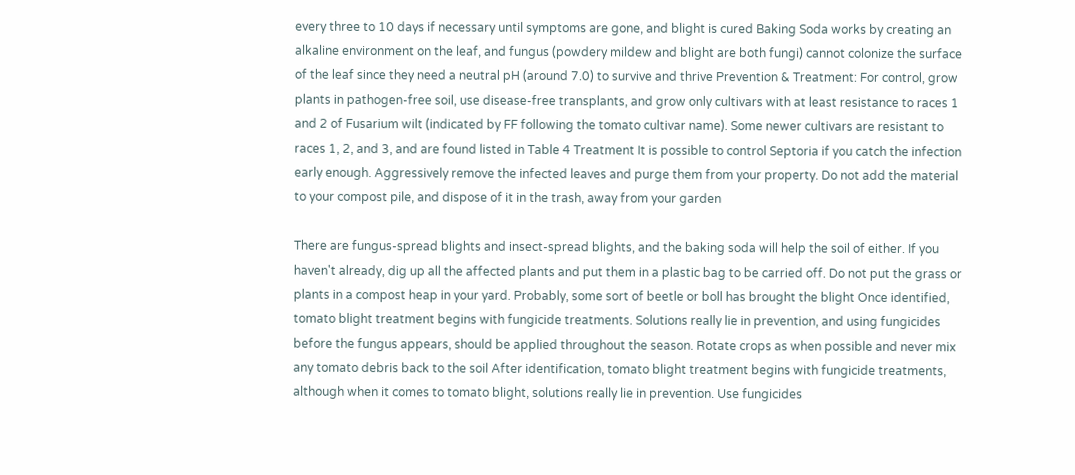every three to 10 days if necessary until symptoms are gone, and blight is cured Baking Soda works by creating an alkaline environment on the leaf, and fungus (powdery mildew and blight are both fungi) cannot colonize the surface of the leaf since they need a neutral pH (around 7.0) to survive and thrive Prevention & Treatment: For control, grow plants in pathogen-free soil, use disease-free transplants, and grow only cultivars with at least resistance to races 1 and 2 of Fusarium wilt (indicated by FF following the tomato cultivar name). Some newer cultivars are resistant to races 1, 2, and 3, and are found listed in Table 4 Treatment It is possible to control Septoria if you catch the infection early enough. Aggressively remove the infected leaves and purge them from your property. Do not add the material to your compost pile, and dispose of it in the trash, away from your garden

There are fungus-spread blights and insect-spread blights, and the baking soda will help the soil of either. If you haven't already, dig up all the affected plants and put them in a plastic bag to be carried off. Do not put the grass or plants in a compost heap in your yard. Probably, some sort of beetle or boll has brought the blight Once identified, tomato blight treatment begins with fungicide treatments. Solutions really lie in prevention, and using fungicides before the fungus appears, should be applied throughout the season. Rotate crops as when possible and never mix any tomato debris back to the soil After identification, tomato blight treatment begins with fungicide treatments, although when it comes to tomato blight, solutions really lie in prevention. Use fungicides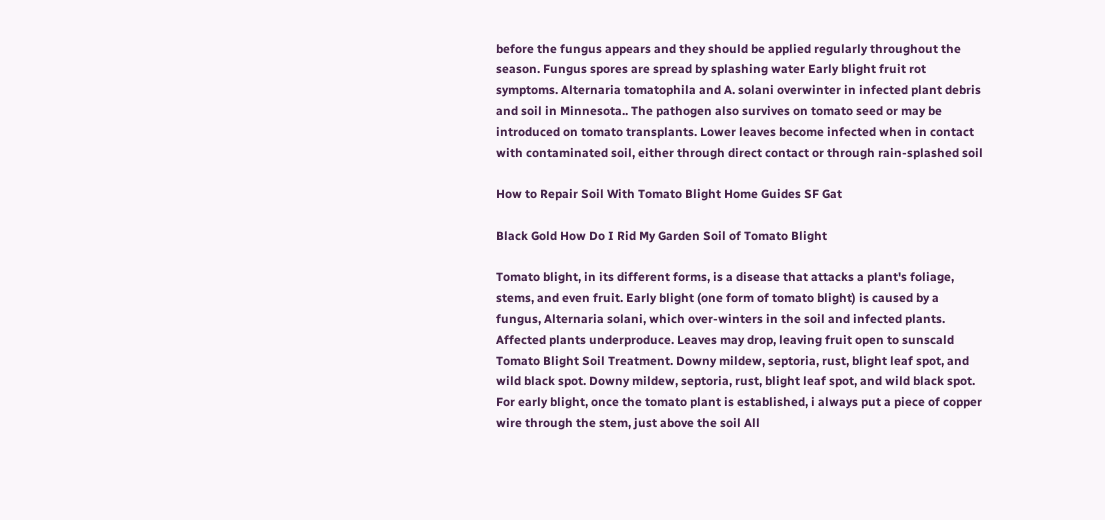before the fungus appears and they should be applied regularly throughout the season. Fungus spores are spread by splashing water Early blight fruit rot symptoms. Alternaria tomatophila and A. solani overwinter in infected plant debris and soil in Minnesota.. The pathogen also survives on tomato seed or may be introduced on tomato transplants. Lower leaves become infected when in contact with contaminated soil, either through direct contact or through rain-splashed soil

How to Repair Soil With Tomato Blight Home Guides SF Gat

Black Gold How Do I Rid My Garden Soil of Tomato Blight

Tomato blight, in its different forms, is a disease that attacks a plant's foliage, stems, and even fruit. Early blight (one form of tomato blight) is caused by a fungus, Alternaria solani, which over-winters in the soil and infected plants. Affected plants underproduce. Leaves may drop, leaving fruit open to sunscald Tomato Blight Soil Treatment. Downy mildew, septoria, rust, blight leaf spot, and wild black spot. Downy mildew, septoria, rust, blight leaf spot, and wild black spot. For early blight, once the tomato plant is established, i always put a piece of copper wire through the stem, just above the soil All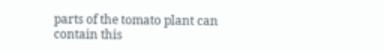parts of the tomato plant can contain this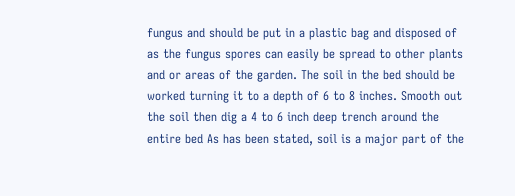fungus and should be put in a plastic bag and disposed of as the fungus spores can easily be spread to other plants and or areas of the garden. The soil in the bed should be worked turning it to a depth of 6 to 8 inches. Smooth out the soil then dig a 4 to 6 inch deep trench around the entire bed As has been stated, soil is a major part of the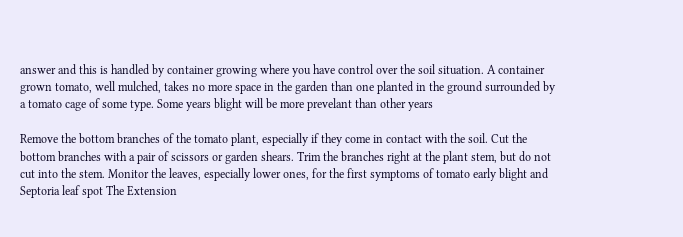answer and this is handled by container growing where you have control over the soil situation. A container grown tomato, well mulched, takes no more space in the garden than one planted in the ground surrounded by a tomato cage of some type. Some years blight will be more prevelant than other years

Remove the bottom branches of the tomato plant, especially if they come in contact with the soil. Cut the bottom branches with a pair of scissors or garden shears. Trim the branches right at the plant stem, but do not cut into the stem. Monitor the leaves, especially lower ones, for the first symptoms of tomato early blight and Septoria leaf spot The Extension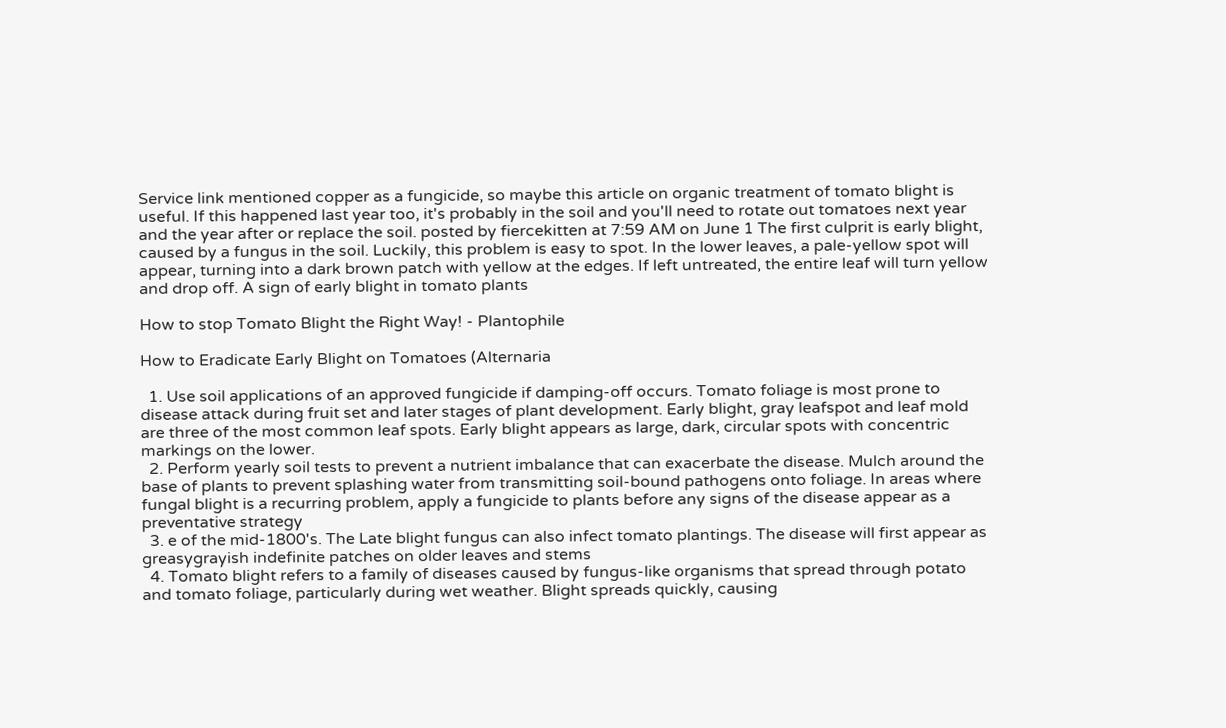Service link mentioned copper as a fungicide, so maybe this article on organic treatment of tomato blight is useful. If this happened last year too, it's probably in the soil and you'll need to rotate out tomatoes next year and the year after or replace the soil. posted by fiercekitten at 7:59 AM on June 1 The first culprit is early blight, caused by a fungus in the soil. Luckily, this problem is easy to spot. In the lower leaves, a pale-yellow spot will appear, turning into a dark brown patch with yellow at the edges. If left untreated, the entire leaf will turn yellow and drop off. A sign of early blight in tomato plants

How to stop Tomato Blight the Right Way! - Plantophile

How to Eradicate Early Blight on Tomatoes (Alternaria

  1. Use soil applications of an approved fungicide if damping-off occurs. Tomato foliage is most prone to disease attack during fruit set and later stages of plant development. Early blight, gray leafspot and leaf mold are three of the most common leaf spots. Early blight appears as large, dark, circular spots with concentric markings on the lower.
  2. Perform yearly soil tests to prevent a nutrient imbalance that can exacerbate the disease. Mulch around the base of plants to prevent splashing water from transmitting soil-bound pathogens onto foliage. In areas where fungal blight is a recurring problem, apply a fungicide to plants before any signs of the disease appear as a preventative strategy
  3. e of the mid-1800's. The Late blight fungus can also infect tomato plantings. The disease will first appear as greasygrayish indefinite patches on older leaves and stems
  4. Tomato blight refers to a family of diseases caused by fungus-like organisms that spread through potato and tomato foliage, particularly during wet weather. Blight spreads quickly, causing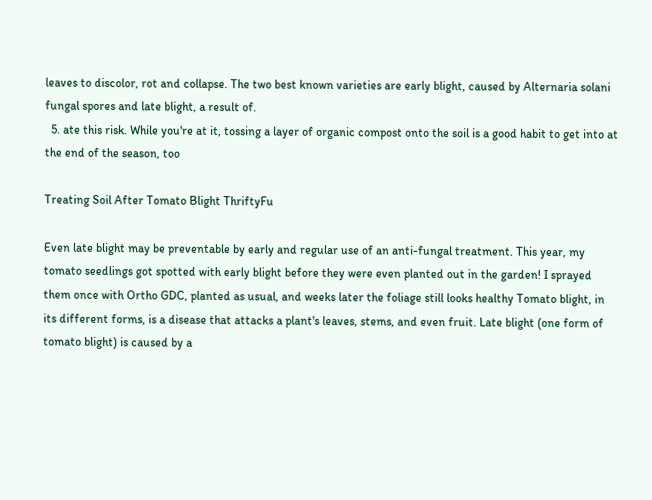leaves to discolor, rot and collapse. The two best known varieties are early blight, caused by Alternaria solani fungal spores and late blight, a result of.
  5. ate this risk. While you're at it, tossing a layer of organic compost onto the soil is a good habit to get into at the end of the season, too

Treating Soil After Tomato Blight ThriftyFu

Even late blight may be preventable by early and regular use of an anti-fungal treatment. This year, my tomato seedlings got spotted with early blight before they were even planted out in the garden! I sprayed them once with Ortho GDC, planted as usual, and weeks later the foliage still looks healthy Tomato blight, in its different forms, is a disease that attacks a plant's leaves, stems, and even fruit. Late blight (one form of tomato blight) is caused by a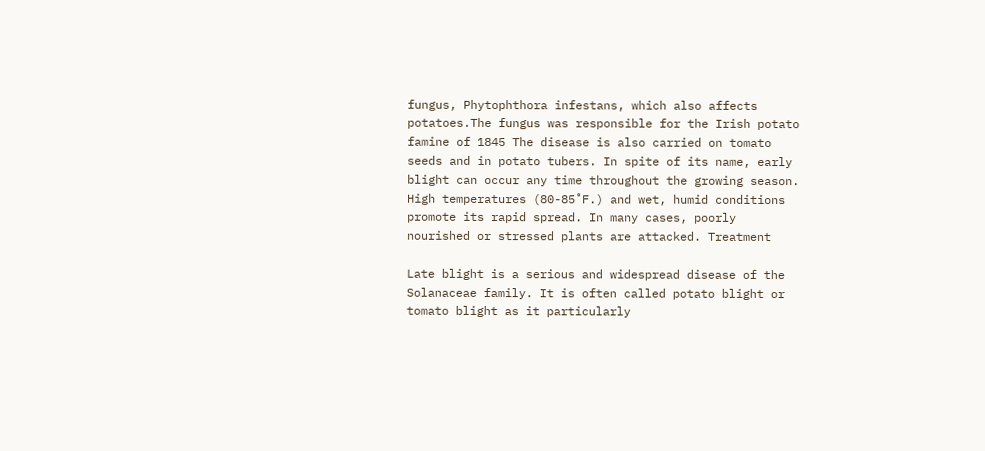fungus, Phytophthora infestans, which also affects potatoes.The fungus was responsible for the Irish potato famine of 1845 The disease is also carried on tomato seeds and in potato tubers. In spite of its name, early blight can occur any time throughout the growing season. High temperatures (80-85˚F.) and wet, humid conditions promote its rapid spread. In many cases, poorly nourished or stressed plants are attacked. Treatment

Late blight is a serious and widespread disease of the Solanaceae family. It is often called potato blight or tomato blight as it particularly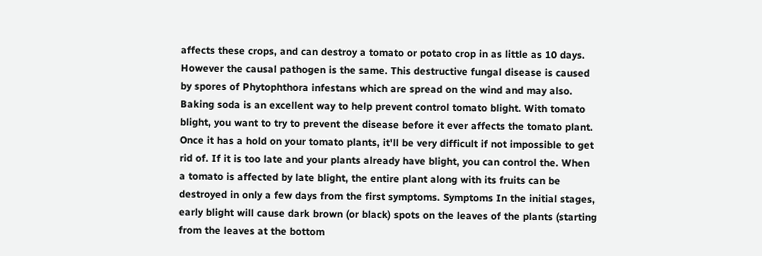affects these crops, and can destroy a tomato or potato crop in as little as 10 days. However the causal pathogen is the same. This destructive fungal disease is caused by spores of Phytophthora infestans which are spread on the wind and may also. Baking soda is an excellent way to help prevent control tomato blight. With tomato blight, you want to try to prevent the disease before it ever affects the tomato plant. Once it has a hold on your tomato plants, it'll be very difficult if not impossible to get rid of. If it is too late and your plants already have blight, you can control the. When a tomato is affected by late blight, the entire plant along with its fruits can be destroyed in only a few days from the first symptoms. Symptoms In the initial stages, early blight will cause dark brown (or black) spots on the leaves of the plants (starting from the leaves at the bottom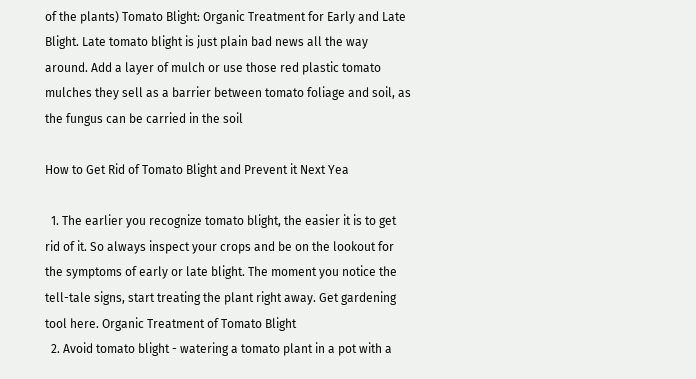of the plants) Tomato Blight: Organic Treatment for Early and Late Blight. Late tomato blight is just plain bad news all the way around. Add a layer of mulch or use those red plastic tomato mulches they sell as a barrier between tomato foliage and soil, as the fungus can be carried in the soil

How to Get Rid of Tomato Blight and Prevent it Next Yea

  1. The earlier you recognize tomato blight, the easier it is to get rid of it. So always inspect your crops and be on the lookout for the symptoms of early or late blight. The moment you notice the tell-tale signs, start treating the plant right away. Get gardening tool here. Organic Treatment of Tomato Blight
  2. Avoid tomato blight - watering a tomato plant in a pot with a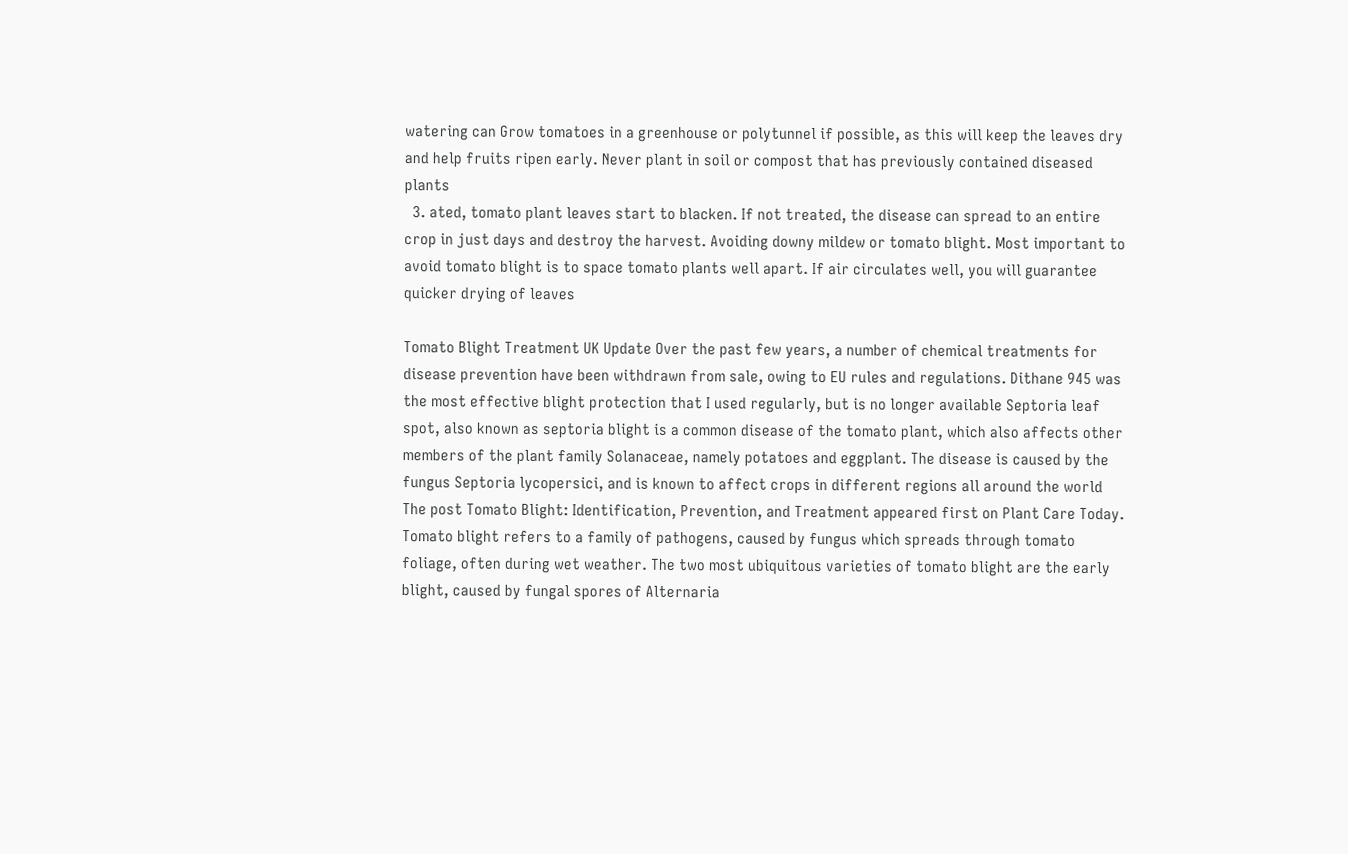watering can Grow tomatoes in a greenhouse or polytunnel if possible, as this will keep the leaves dry and help fruits ripen early. Never plant in soil or compost that has previously contained diseased plants
  3. ated, tomato plant leaves start to blacken. If not treated, the disease can spread to an entire crop in just days and destroy the harvest. Avoiding downy mildew or tomato blight. Most important to avoid tomato blight is to space tomato plants well apart. If air circulates well, you will guarantee quicker drying of leaves

Tomato Blight Treatment UK Update Over the past few years, a number of chemical treatments for disease prevention have been withdrawn from sale, owing to EU rules and regulations. Dithane 945 was the most effective blight protection that I used regularly, but is no longer available Septoria leaf spot, also known as septoria blight is a common disease of the tomato plant, which also affects other members of the plant family Solanaceae, namely potatoes and eggplant. The disease is caused by the fungus Septoria lycopersici, and is known to affect crops in different regions all around the world The post Tomato Blight: Identification, Prevention, and Treatment appeared first on Plant Care Today. Tomato blight refers to a family of pathogens, caused by fungus which spreads through tomato foliage, often during wet weather. The two most ubiquitous varieties of tomato blight are the early blight, caused by fungal spores of Alternaria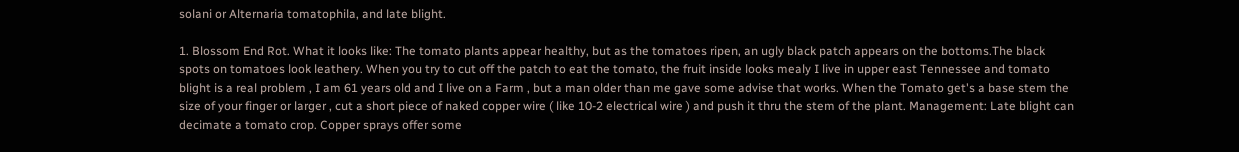solani or Alternaria tomatophila, and late blight.

1. Blossom End Rot. What it looks like: The tomato plants appear healthy, but as the tomatoes ripen, an ugly black patch appears on the bottoms.The black spots on tomatoes look leathery. When you try to cut off the patch to eat the tomato, the fruit inside looks mealy I live in upper east Tennessee and tomato blight is a real problem , I am 61 years old and I live on a Farm , but a man older than me gave some advise that works. When the Tomato get's a base stem the size of your finger or larger , cut a short piece of naked copper wire ( like 10-2 electrical wire ) and push it thru the stem of the plant. Management: Late blight can decimate a tomato crop. Copper sprays offer some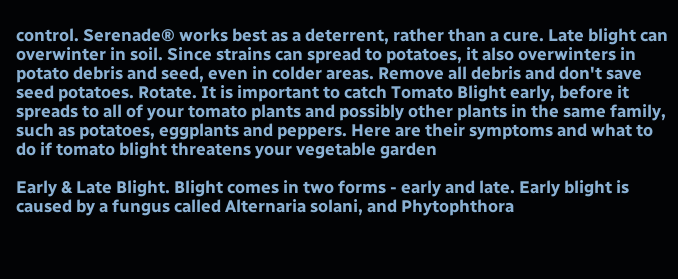control. Serenade® works best as a deterrent, rather than a cure. Late blight can overwinter in soil. Since strains can spread to potatoes, it also overwinters in potato debris and seed, even in colder areas. Remove all debris and don't save seed potatoes. Rotate. It is important to catch Tomato Blight early, before it spreads to all of your tomato plants and possibly other plants in the same family, such as potatoes, eggplants and peppers. Here are their symptoms and what to do if tomato blight threatens your vegetable garden

Early & Late Blight. Blight comes in two forms - early and late. Early blight is caused by a fungus called Alternaria solani, and Phytophthora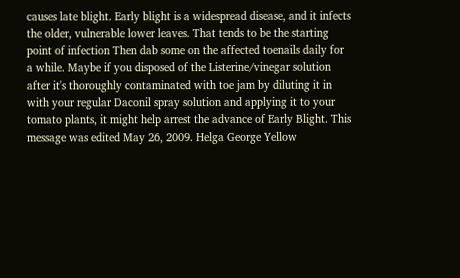causes late blight. Early blight is a widespread disease, and it infects the older, vulnerable lower leaves. That tends to be the starting point of infection Then dab some on the affected toenails daily for a while. Maybe if you disposed of the Listerine/vinegar solution after it's thoroughly contaminated with toe jam by diluting it in with your regular Daconil spray solution and applying it to your tomato plants, it might help arrest the advance of Early Blight. This message was edited May 26, 2009. Helga George Yellow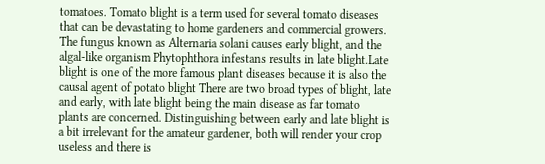tomatoes. Tomato blight is a term used for several tomato diseases that can be devastating to home gardeners and commercial growers. The fungus known as Alternaria solani causes early blight, and the algal-like organism Phytophthora infestans results in late blight.Late blight is one of the more famous plant diseases because it is also the causal agent of potato blight There are two broad types of blight, late and early, with late blight being the main disease as far tomato plants are concerned. Distinguishing between early and late blight is a bit irrelevant for the amateur gardener, both will render your crop useless and there is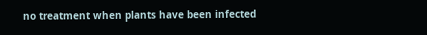no treatment when plants have been infected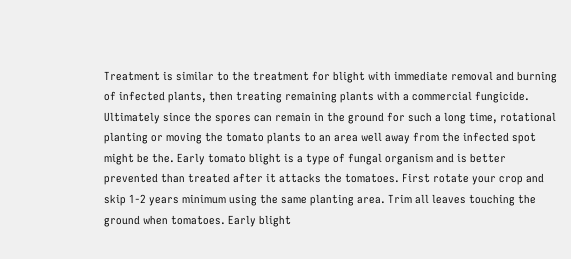Treatment is similar to the treatment for blight with immediate removal and burning of infected plants, then treating remaining plants with a commercial fungicide. Ultimately since the spores can remain in the ground for such a long time, rotational planting or moving the tomato plants to an area well away from the infected spot might be the. Early tomato blight is a type of fungal organism and is better prevented than treated after it attacks the tomatoes. First rotate your crop and skip 1-2 years minimum using the same planting area. Trim all leaves touching the ground when tomatoes. Early blight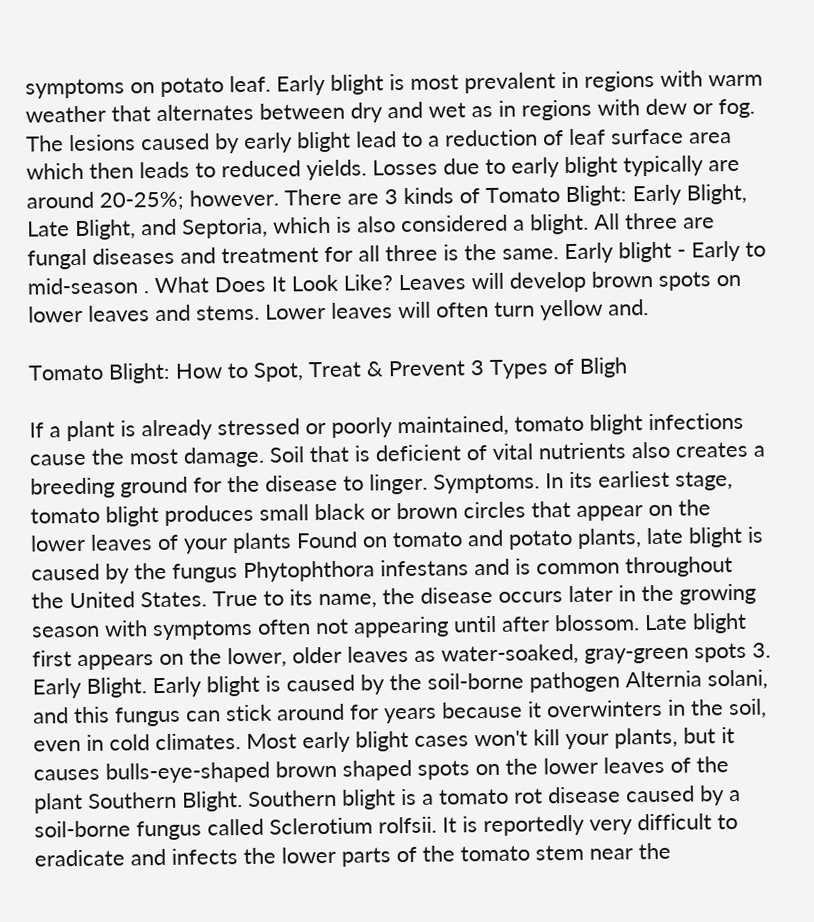symptoms on potato leaf. Early blight is most prevalent in regions with warm weather that alternates between dry and wet as in regions with dew or fog. The lesions caused by early blight lead to a reduction of leaf surface area which then leads to reduced yields. Losses due to early blight typically are around 20-25%; however. There are 3 kinds of Tomato Blight: Early Blight, Late Blight, and Septoria, which is also considered a blight. All three are fungal diseases and treatment for all three is the same. Early blight - Early to mid-season . What Does It Look Like? Leaves will develop brown spots on lower leaves and stems. Lower leaves will often turn yellow and.

Tomato Blight: How to Spot, Treat & Prevent 3 Types of Bligh

If a plant is already stressed or poorly maintained, tomato blight infections cause the most damage. Soil that is deficient of vital nutrients also creates a breeding ground for the disease to linger. Symptoms. In its earliest stage, tomato blight produces small black or brown circles that appear on the lower leaves of your plants Found on tomato and potato plants, late blight is caused by the fungus Phytophthora infestans and is common throughout the United States. True to its name, the disease occurs later in the growing season with symptoms often not appearing until after blossom. Late blight first appears on the lower, older leaves as water-soaked, gray-green spots 3. Early Blight. Early blight is caused by the soil-borne pathogen Alternia solani, and this fungus can stick around for years because it overwinters in the soil, even in cold climates. Most early blight cases won't kill your plants, but it causes bulls-eye-shaped brown shaped spots on the lower leaves of the plant Southern Blight. Southern blight is a tomato rot disease caused by a soil-borne fungus called Sclerotium rolfsii. It is reportedly very difficult to eradicate and infects the lower parts of the tomato stem near the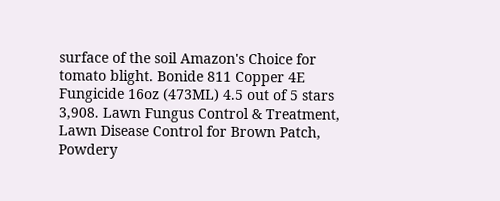surface of the soil Amazon's Choice for tomato blight. Bonide 811 Copper 4E Fungicide 16oz (473ML) 4.5 out of 5 stars 3,908. Lawn Fungus Control & Treatment, Lawn Disease Control for Brown Patch, Powdery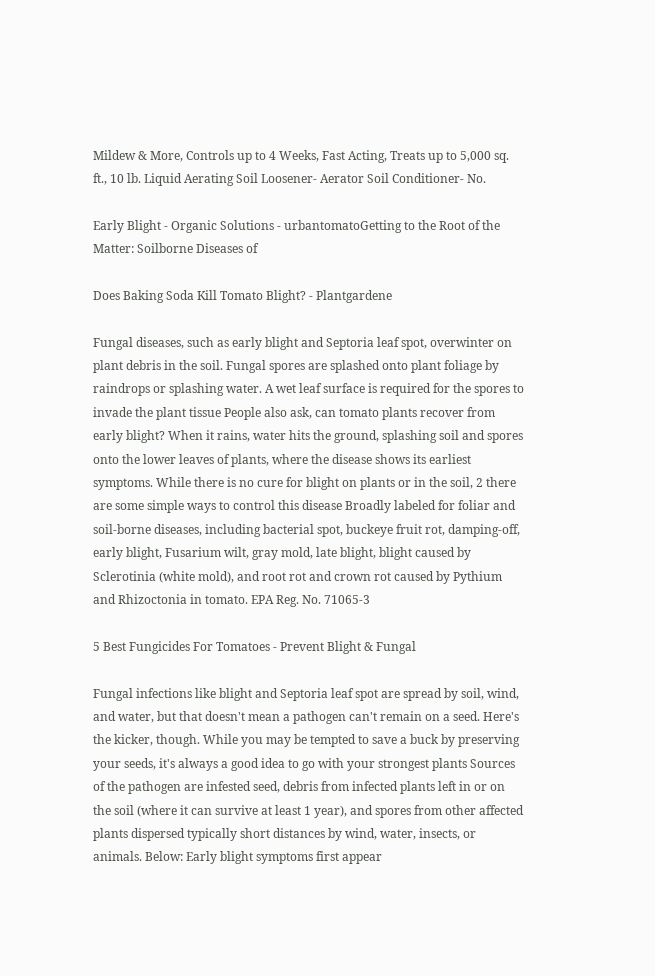Mildew & More, Controls up to 4 Weeks, Fast Acting, Treats up to 5,000 sq. ft., 10 lb. Liquid Aerating Soil Loosener- Aerator Soil Conditioner- No.

Early Blight - Organic Solutions - urbantomatoGetting to the Root of the Matter: Soilborne Diseases of

Does Baking Soda Kill Tomato Blight? - Plantgardene

Fungal diseases, such as early blight and Septoria leaf spot, overwinter on plant debris in the soil. Fungal spores are splashed onto plant foliage by raindrops or splashing water. A wet leaf surface is required for the spores to invade the plant tissue People also ask, can tomato plants recover from early blight? When it rains, water hits the ground, splashing soil and spores onto the lower leaves of plants, where the disease shows its earliest symptoms. While there is no cure for blight on plants or in the soil, 2 there are some simple ways to control this disease Broadly labeled for foliar and soil-borne diseases, including bacterial spot, buckeye fruit rot, damping-off, early blight, Fusarium wilt, gray mold, late blight, blight caused by Sclerotinia (white mold), and root rot and crown rot caused by Pythium and Rhizoctonia in tomato. EPA Reg. No. 71065-3

5 Best Fungicides For Tomatoes - Prevent Blight & Fungal

Fungal infections like blight and Septoria leaf spot are spread by soil, wind, and water, but that doesn't mean a pathogen can't remain on a seed. Here's the kicker, though. While you may be tempted to save a buck by preserving your seeds, it's always a good idea to go with your strongest plants Sources of the pathogen are infested seed, debris from infected plants left in or on the soil (where it can survive at least 1 year), and spores from other affected plants dispersed typically short distances by wind, water, insects, or animals. Below: Early blight symptoms first appear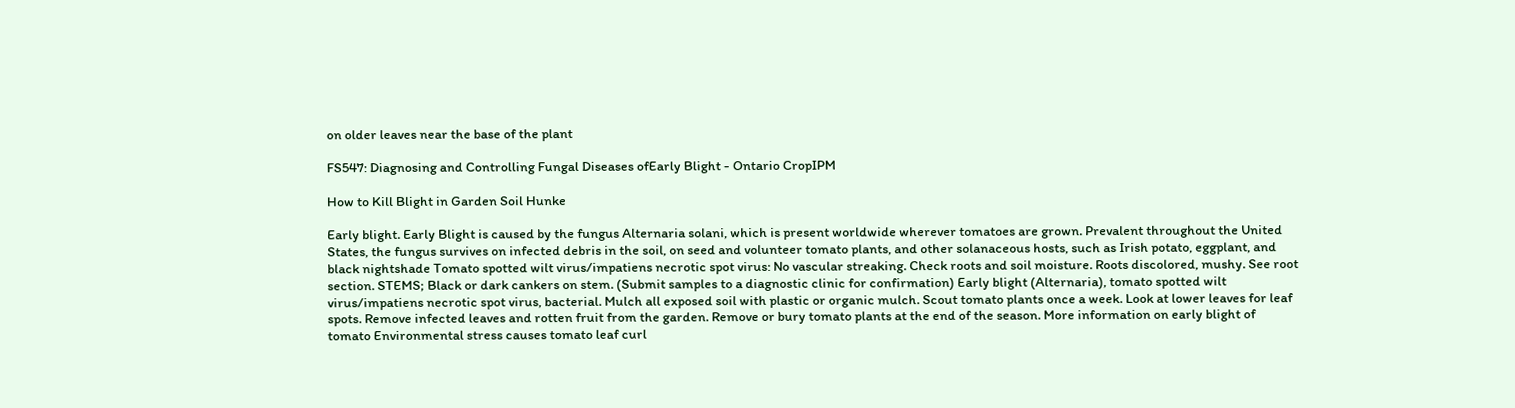on older leaves near the base of the plant

FS547: Diagnosing and Controlling Fungal Diseases ofEarly Blight - Ontario CropIPM

How to Kill Blight in Garden Soil Hunke

Early blight. Early Blight is caused by the fungus Alternaria solani, which is present worldwide wherever tomatoes are grown. Prevalent throughout the United States, the fungus survives on infected debris in the soil, on seed and volunteer tomato plants, and other solanaceous hosts, such as Irish potato, eggplant, and black nightshade Tomato spotted wilt virus/impatiens necrotic spot virus: No vascular streaking. Check roots and soil moisture. Roots discolored, mushy. See root section. STEMS; Black or dark cankers on stem. (Submit samples to a diagnostic clinic for confirmation) Early blight (Alternaria), tomato spotted wilt virus/impatiens necrotic spot virus, bacterial. Mulch all exposed soil with plastic or organic mulch. Scout tomato plants once a week. Look at lower leaves for leaf spots. Remove infected leaves and rotten fruit from the garden. Remove or bury tomato plants at the end of the season. More information on early blight of tomato Environmental stress causes tomato leaf curl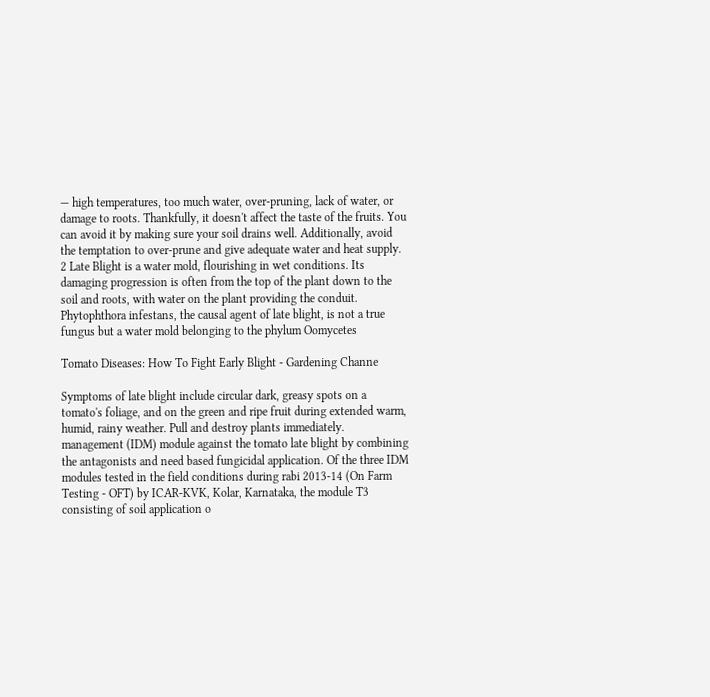— high temperatures, too much water, over-pruning, lack of water, or damage to roots. Thankfully, it doesn't affect the taste of the fruits. You can avoid it by making sure your soil drains well. Additionally, avoid the temptation to over-prune and give adequate water and heat supply. 2 Late Blight is a water mold, flourishing in wet conditions. Its damaging progression is often from the top of the plant down to the soil and roots, with water on the plant providing the conduit. Phytophthora infestans, the causal agent of late blight, is not a true fungus but a water mold belonging to the phylum Oomycetes

Tomato Diseases: How To Fight Early Blight - Gardening Channe

Symptoms of late blight include circular dark, greasy spots on a tomato's foliage, and on the green and ripe fruit during extended warm, humid, rainy weather. Pull and destroy plants immediately. management (IDM) module against the tomato late blight by combining the antagonists and need based fungicidal application. Of the three IDM modules tested in the field conditions during rabi 2013-14 (On Farm Testing - OFT) by ICAR-KVK, Kolar, Karnataka, the module T3 consisting of soil application o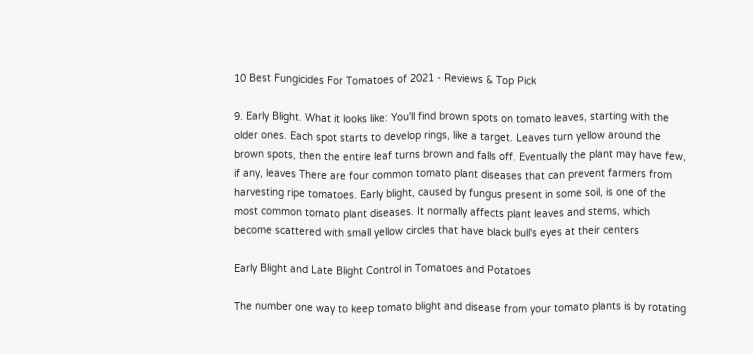10 Best Fungicides For Tomatoes of 2021 - Reviews & Top Pick

9. Early Blight. What it looks like: You'll find brown spots on tomato leaves, starting with the older ones. Each spot starts to develop rings, like a target. Leaves turn yellow around the brown spots, then the entire leaf turns brown and falls off. Eventually the plant may have few, if any, leaves There are four common tomato plant diseases that can prevent farmers from harvesting ripe tomatoes. Early blight, caused by fungus present in some soil, is one of the most common tomato plant diseases. It normally affects plant leaves and stems, which become scattered with small yellow circles that have black bull's eyes at their centers

Early Blight and Late Blight Control in Tomatoes and Potatoes

The number one way to keep tomato blight and disease from your tomato plants is by rotating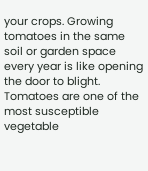your crops. Growing tomatoes in the same soil or garden space every year is like opening the door to blight. Tomatoes are one of the most susceptible vegetable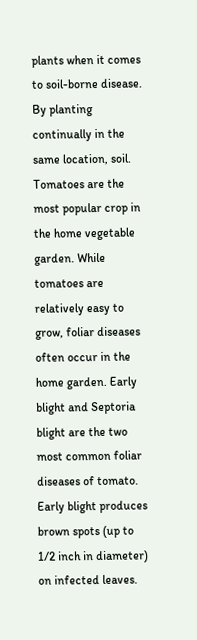plants when it comes to soil-borne disease. By planting continually in the same location, soil. Tomatoes are the most popular crop in the home vegetable garden. While tomatoes are relatively easy to grow, foliar diseases often occur in the home garden. Early blight and Septoria blight are the two most common foliar diseases of tomato. Early blight produces brown spots (up to 1/2 inch in diameter) on infected leaves.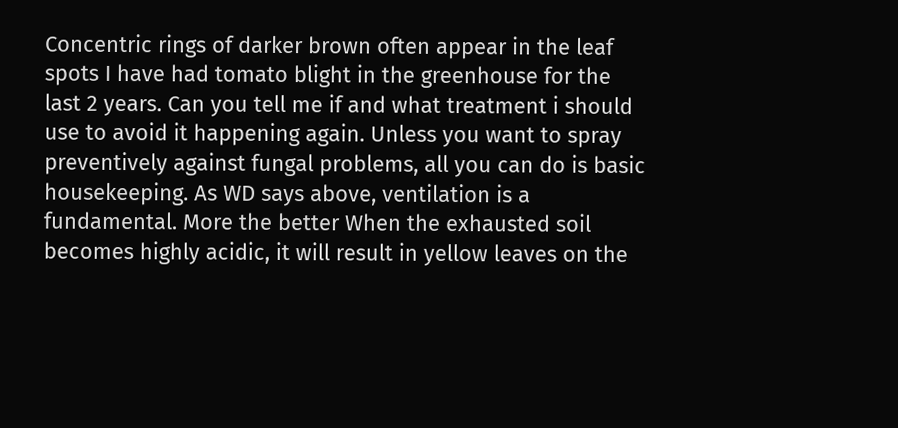Concentric rings of darker brown often appear in the leaf spots I have had tomato blight in the greenhouse for the last 2 years. Can you tell me if and what treatment i should use to avoid it happening again. Unless you want to spray preventively against fungal problems, all you can do is basic housekeeping. As WD says above, ventilation is a fundamental. More the better When the exhausted soil becomes highly acidic, it will result in yellow leaves on the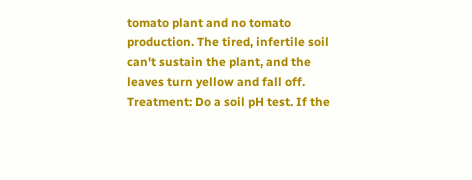tomato plant and no tomato production. The tired, infertile soil can't sustain the plant, and the leaves turn yellow and fall off. Treatment: Do a soil pH test. If the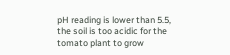pH reading is lower than 5.5, the soil is too acidic for the tomato plant to grow